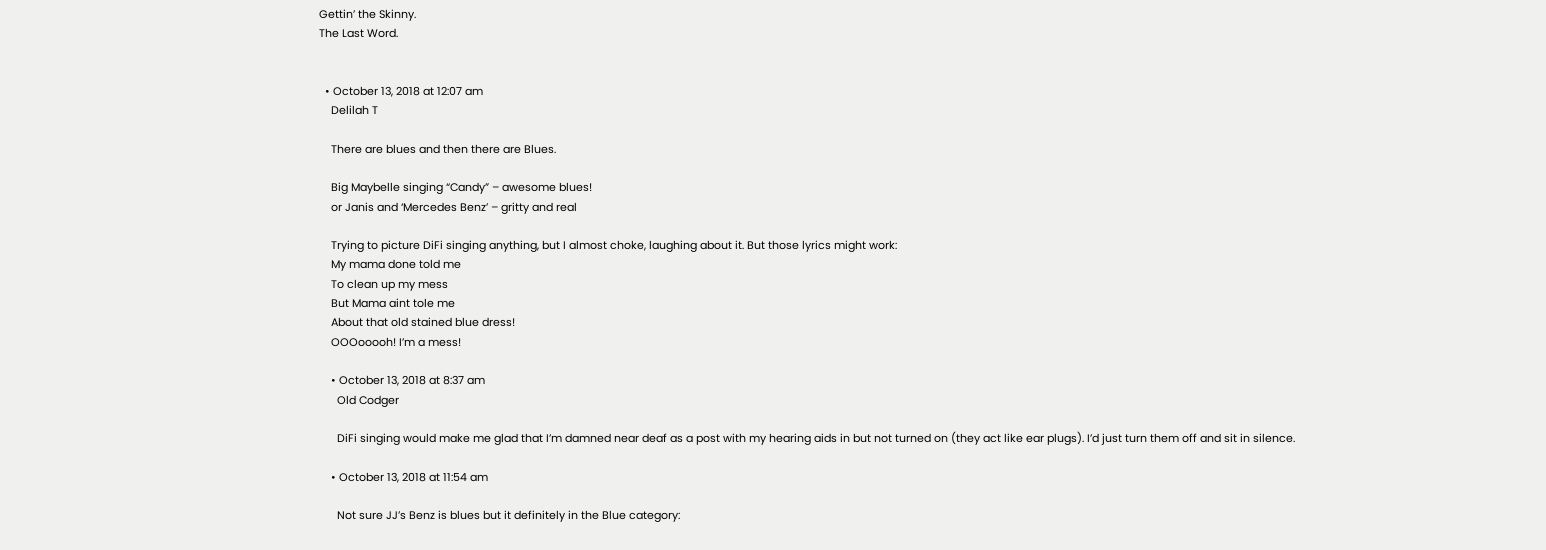Gettin’ the Skinny.
The Last Word.


  • October 13, 2018 at 12:07 am
    Delilah T

    There are blues and then there are Blues.

    Big Maybelle singing “Candy” – awesome blues!
    or Janis and ‘Mercedes Benz’ – gritty and real

    Trying to picture DiFi singing anything, but I almost choke, laughing about it. But those lyrics might work:
    My mama done told me
    To clean up my mess
    But Mama aint tole me
    About that old stained blue dress!
    OOOooooh! I’m a mess!

    • October 13, 2018 at 8:37 am
      Old Codger

      DiFi singing would make me glad that I’m damned near deaf as a post with my hearing aids in but not turned on (they act like ear plugs). I’d just turn them off and sit in silence.

    • October 13, 2018 at 11:54 am

      Not sure JJ’s Benz is blues but it definitely in the Blue category: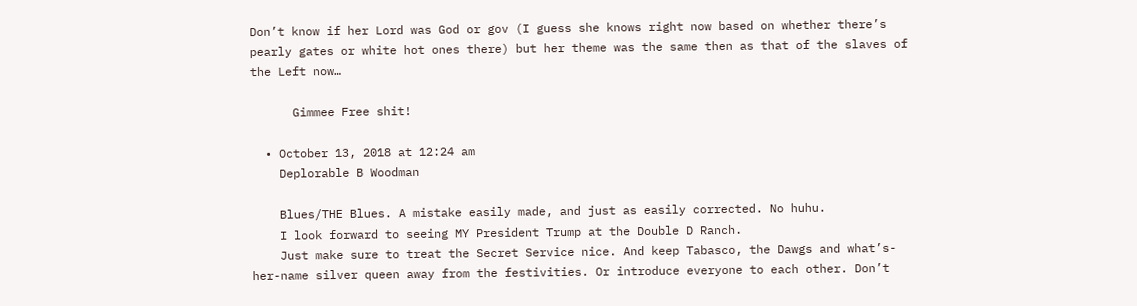Don’t know if her Lord was God or gov (I guess she knows right now based on whether there’s pearly gates or white hot ones there) but her theme was the same then as that of the slaves of the Left now…

      Gimmee Free shit!

  • October 13, 2018 at 12:24 am
    Deplorable B Woodman

    Blues/THE Blues. A mistake easily made, and just as easily corrected. No huhu.
    I look forward to seeing MY President Trump at the Double D Ranch.
    Just make sure to treat the Secret Service nice. And keep Tabasco, the Dawgs and what’s-her-name silver queen away from the festivities. Or introduce everyone to each other. Don’t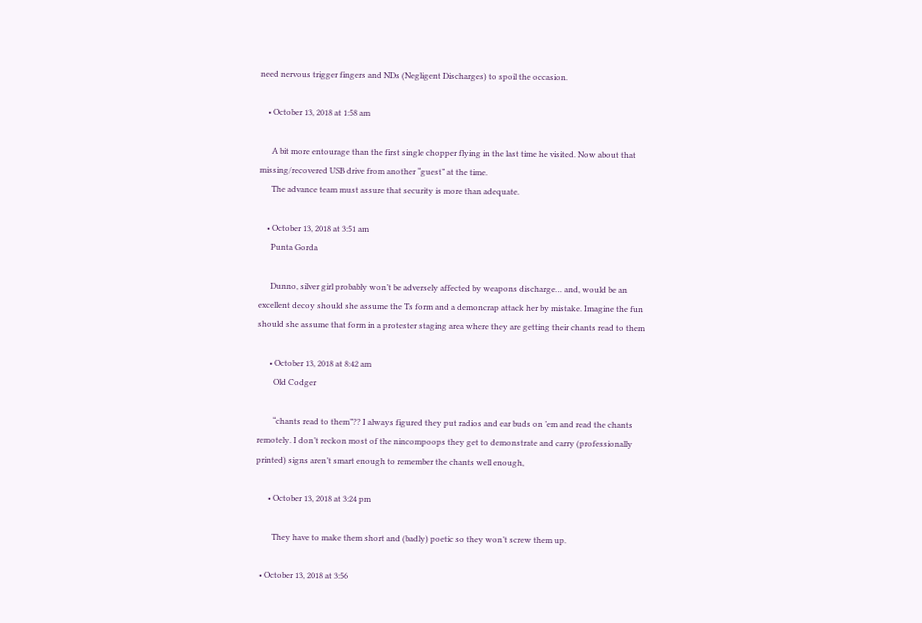need nervous trigger fingers and NDs (Negligent Discharges) to spoil the occasion.

    • October 13, 2018 at 1:58 am

      A bit more entourage than the first single chopper flying in the last time he visited. Now about that missing/recovered USB drive from another “guest” at the time.
      The advance team must assure that security is more than adequate.

    • October 13, 2018 at 3:51 am
      Punta Gorda

      Dunno, silver girl probably won’t be adversely affected by weapons discharge… and, would be an excellent decoy should she assume the Ts form and a demoncrap attack her by mistake. Imagine the fun should she assume that form in a protester staging area where they are getting their chants read to them

      • October 13, 2018 at 8:42 am
        Old Codger

        “chants read to them”?? I always figured they put radios and ear buds on ’em and read the chants remotely. I don’t reckon most of the nincompoops they get to demonstrate and carry (professionally printed) signs aren’t smart enough to remember the chants well enough,

      • October 13, 2018 at 3:24 pm

        They have to make them short and (badly) poetic so they won’t screw them up.

  • October 13, 2018 at 3:56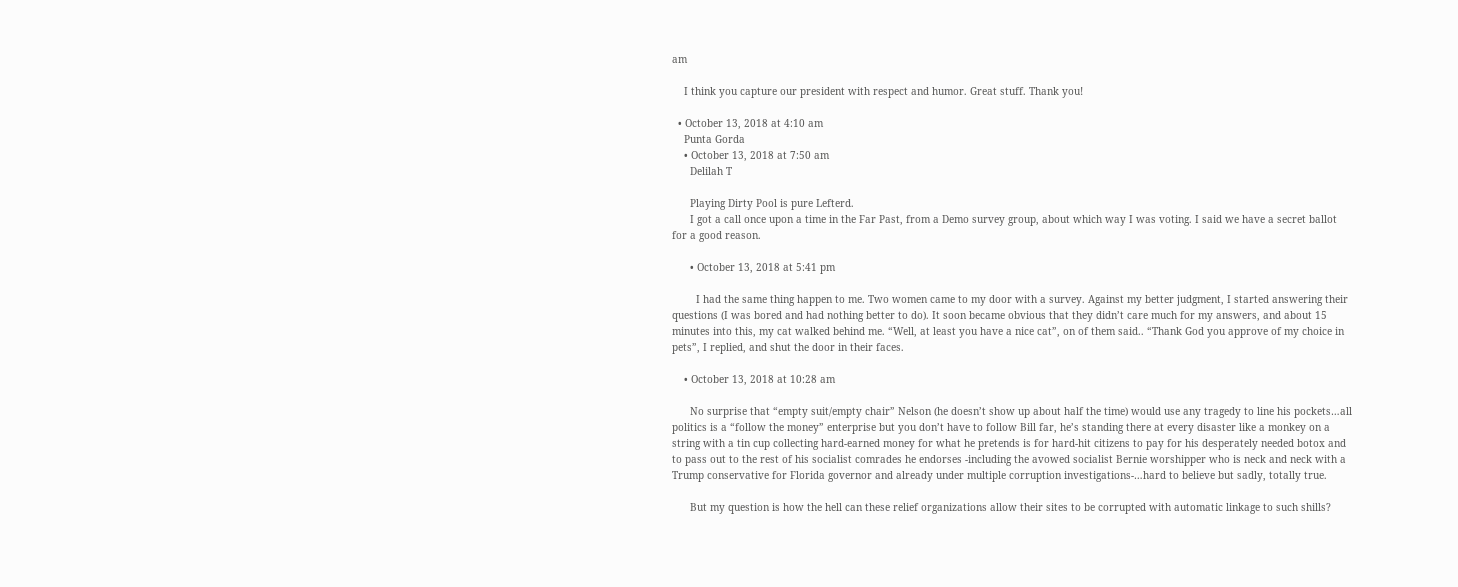am

    I think you capture our president with respect and humor. Great stuff. Thank you!

  • October 13, 2018 at 4:10 am
    Punta Gorda
    • October 13, 2018 at 7:50 am
      Delilah T

      Playing Dirty Pool is pure Lefterd.
      I got a call once upon a time in the Far Past, from a Demo survey group, about which way I was voting. I said we have a secret ballot for a good reason.

      • October 13, 2018 at 5:41 pm

        I had the same thing happen to me. Two women came to my door with a survey. Against my better judgment, I started answering their questions (I was bored and had nothing better to do). It soon became obvious that they didn’t care much for my answers, and about 15 minutes into this, my cat walked behind me. “Well, at least you have a nice cat”, on of them said.. “Thank God you approve of my choice in pets”, I replied, and shut the door in their faces.

    • October 13, 2018 at 10:28 am

      No surprise that “empty suit/empty chair” Nelson (he doesn’t show up about half the time) would use any tragedy to line his pockets…all politics is a “follow the money” enterprise but you don’t have to follow Bill far, he’s standing there at every disaster like a monkey on a string with a tin cup collecting hard-earned money for what he pretends is for hard-hit citizens to pay for his desperately needed botox and to pass out to the rest of his socialist comrades he endorses -including the avowed socialist Bernie worshipper who is neck and neck with a Trump conservative for Florida governor and already under multiple corruption investigations-…hard to believe but sadly, totally true.

      But my question is how the hell can these relief organizations allow their sites to be corrupted with automatic linkage to such shills?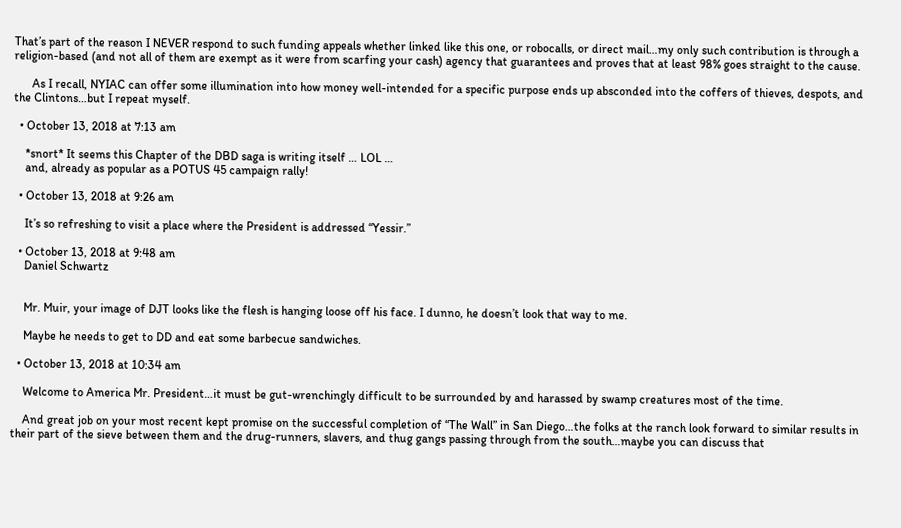That’s part of the reason I NEVER respond to such funding appeals whether linked like this one, or robocalls, or direct mail…my only such contribution is through a religion-based (and not all of them are exempt as it were from scarfing your cash) agency that guarantees and proves that at least 98% goes straight to the cause.

      As I recall, NYIAC can offer some illumination into how money well-intended for a specific purpose ends up absconded into the coffers of thieves, despots, and the Clintons…but I repeat myself.

  • October 13, 2018 at 7:13 am

    *snort* It seems this Chapter of the DBD saga is writing itself … LOL …
    and, already as popular as a POTUS 45 campaign rally!

  • October 13, 2018 at 9:26 am

    It’s so refreshing to visit a place where the President is addressed “Yessir.”

  • October 13, 2018 at 9:48 am
    Daniel Schwartz


    Mr. Muir, your image of DJT looks like the flesh is hanging loose off his face. I dunno, he doesn’t look that way to me.

    Maybe he needs to get to DD and eat some barbecue sandwiches.

  • October 13, 2018 at 10:34 am

    Welcome to America Mr. President…it must be gut-wrenchingly difficult to be surrounded by and harassed by swamp creatures most of the time.

    And great job on your most recent kept promise on the successful completion of “The Wall” in San Diego…the folks at the ranch look forward to similar results in their part of the sieve between them and the drug-runners, slavers, and thug gangs passing through from the south…maybe you can discuss that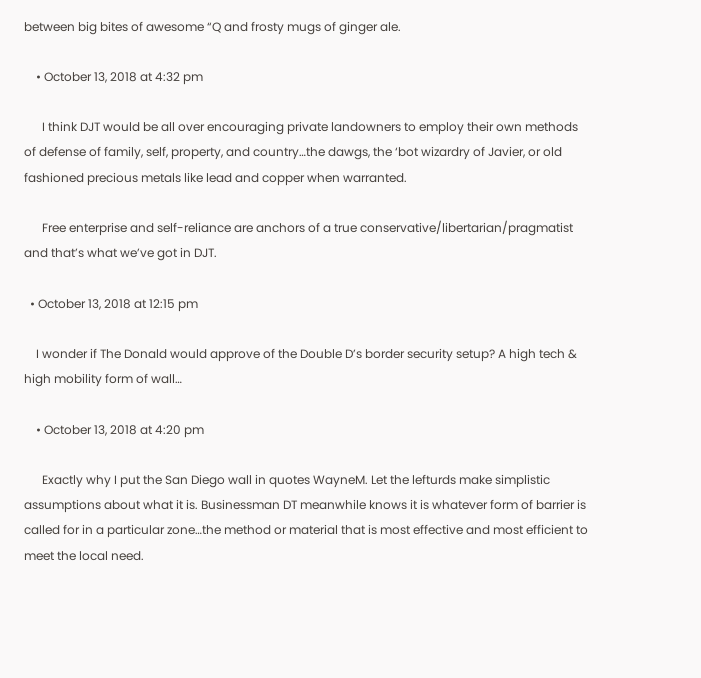between big bites of awesome “Q and frosty mugs of ginger ale.

    • October 13, 2018 at 4:32 pm

      I think DJT would be all over encouraging private landowners to employ their own methods of defense of family, self, property, and country…the dawgs, the ‘bot wizardry of Javier, or old fashioned precious metals like lead and copper when warranted.

      Free enterprise and self-reliance are anchors of a true conservative/libertarian/pragmatist and that’s what we’ve got in DJT.

  • October 13, 2018 at 12:15 pm

    I wonder if The Donald would approve of the Double D’s border security setup? A high tech & high mobility form of wall…

    • October 13, 2018 at 4:20 pm

      Exactly why I put the San Diego wall in quotes WayneM. Let the lefturds make simplistic assumptions about what it is. Businessman DT meanwhile knows it is whatever form of barrier is called for in a particular zone…the method or material that is most effective and most efficient to meet the local need.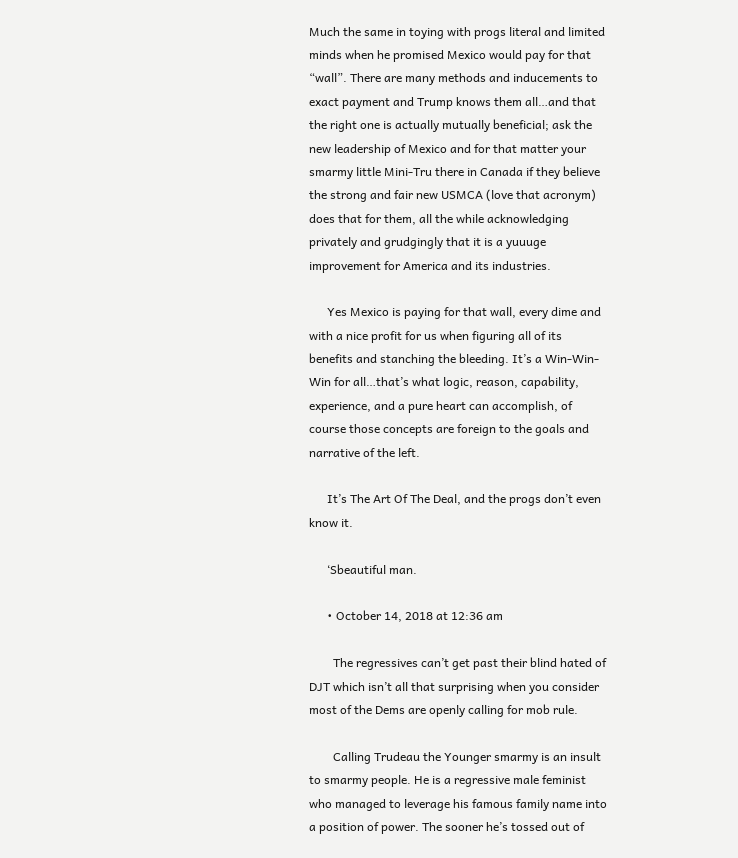Much the same in toying with progs literal and limited minds when he promised Mexico would pay for that “wall”. There are many methods and inducements to exact payment and Trump knows them all…and that the right one is actually mutually beneficial; ask the new leadership of Mexico and for that matter your smarmy little Mini-Tru there in Canada if they believe the strong and fair new USMCA (love that acronym) does that for them, all the while acknowledging privately and grudgingly that it is a yuuuge improvement for America and its industries.

      Yes Mexico is paying for that wall, every dime and with a nice profit for us when figuring all of its benefits and stanching the bleeding. It’s a Win-Win-Win for all…that’s what logic, reason, capability, experience, and a pure heart can accomplish, of course those concepts are foreign to the goals and narrative of the left.

      It’s The Art Of The Deal, and the progs don’t even know it.

      ‘Sbeautiful man.

      • October 14, 2018 at 12:36 am

        The regressives can’t get past their blind hated of DJT which isn’t all that surprising when you consider most of the Dems are openly calling for mob rule.

        Calling Trudeau the Younger smarmy is an insult to smarmy people. He is a regressive male feminist who managed to leverage his famous family name into a position of power. The sooner he’s tossed out of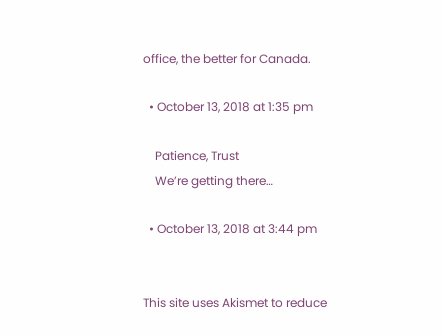office, the better for Canada.

  • October 13, 2018 at 1:35 pm

    Patience, Trust
    We’re getting there…

  • October 13, 2018 at 3:44 pm


This site uses Akismet to reduce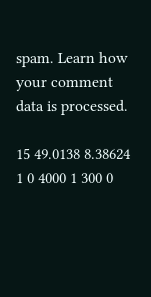spam. Learn how your comment data is processed.

15 49.0138 8.38624 1 0 4000 1 300 0